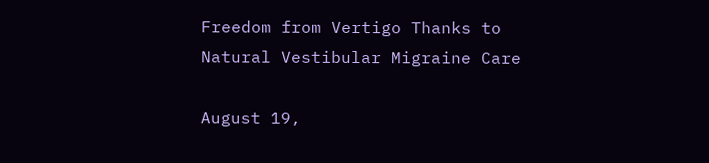Freedom from Vertigo Thanks to Natural Vestibular Migraine Care

August 19,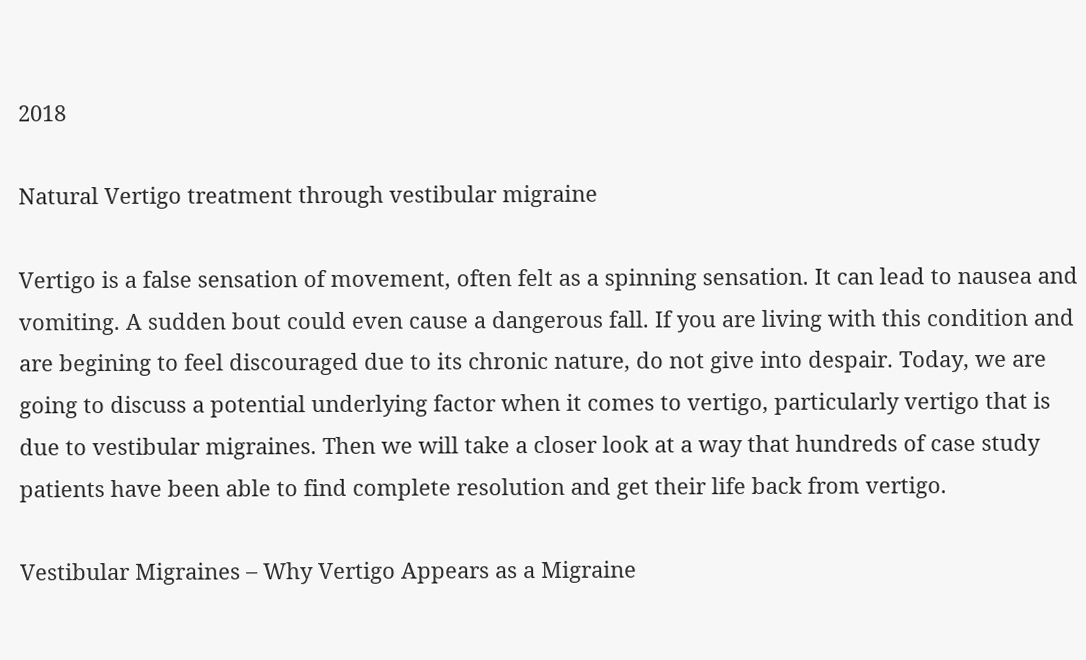2018

Natural Vertigo treatment through vestibular migraine

Vertigo is a false sensation of movement, often felt as a spinning sensation. It can lead to nausea and vomiting. A sudden bout could even cause a dangerous fall. If you are living with this condition and are begining to feel discouraged due to its chronic nature, do not give into despair. Today, we are going to discuss a potential underlying factor when it comes to vertigo, particularly vertigo that is due to vestibular migraines. Then we will take a closer look at a way that hundreds of case study patients have been able to find complete resolution and get their life back from vertigo.

Vestibular Migraines – Why Vertigo Appears as a Migraine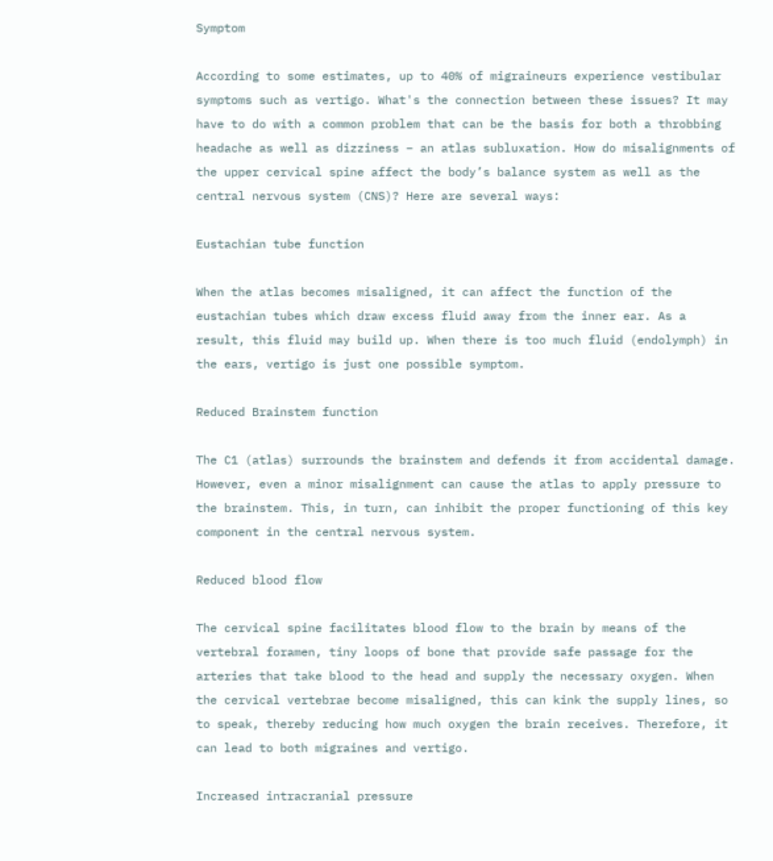Symptom

According to some estimates, up to 40% of migraineurs experience vestibular symptoms such as vertigo. What's the connection between these issues? It may have to do with a common problem that can be the basis for both a throbbing headache as well as dizziness – an atlas subluxation. How do misalignments of the upper cervical spine affect the body’s balance system as well as the central nervous system (CNS)? Here are several ways:

Eustachian tube function

When the atlas becomes misaligned, it can affect the function of the eustachian tubes which draw excess fluid away from the inner ear. As a result, this fluid may build up. When there is too much fluid (endolymph) in the ears, vertigo is just one possible symptom.

Reduced Brainstem function

The C1 (atlas) surrounds the brainstem and defends it from accidental damage. However, even a minor misalignment can cause the atlas to apply pressure to the brainstem. This, in turn, can inhibit the proper functioning of this key component in the central nervous system.

Reduced blood flow

The cervical spine facilitates blood flow to the brain by means of the vertebral foramen, tiny loops of bone that provide safe passage for the arteries that take blood to the head and supply the necessary oxygen. When the cervical vertebrae become misaligned, this can kink the supply lines, so to speak, thereby reducing how much oxygen the brain receives. Therefore, it can lead to both migraines and vertigo.

Increased intracranial pressure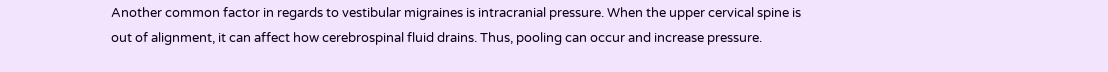Another common factor in regards to vestibular migraines is intracranial pressure. When the upper cervical spine is out of alignment, it can affect how cerebrospinal fluid drains. Thus, pooling can occur and increase pressure.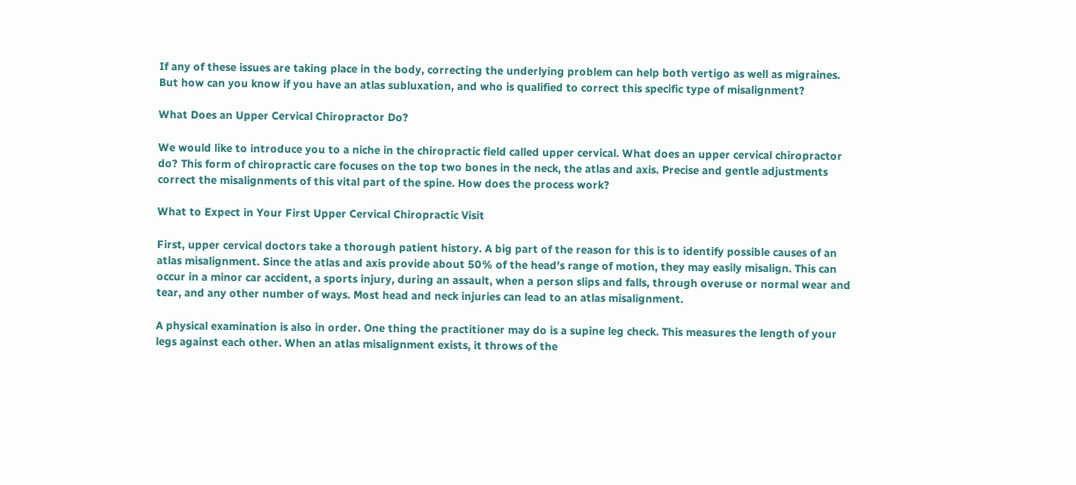If any of these issues are taking place in the body, correcting the underlying problem can help both vertigo as well as migraines. But how can you know if you have an atlas subluxation, and who is qualified to correct this specific type of misalignment?

What Does an Upper Cervical Chiropractor Do?

We would like to introduce you to a niche in the chiropractic field called upper cervical. What does an upper cervical chiropractor do? This form of chiropractic care focuses on the top two bones in the neck, the atlas and axis. Precise and gentle adjustments correct the misalignments of this vital part of the spine. How does the process work?

What to Expect in Your First Upper Cervical Chiropractic Visit

First, upper cervical doctors take a thorough patient history. A big part of the reason for this is to identify possible causes of an atlas misalignment. Since the atlas and axis provide about 50% of the head’s range of motion, they may easily misalign. This can occur in a minor car accident, a sports injury, during an assault, when a person slips and falls, through overuse or normal wear and tear, and any other number of ways. Most head and neck injuries can lead to an atlas misalignment.

A physical examination is also in order. One thing the practitioner may do is a supine leg check. This measures the length of your legs against each other. When an atlas misalignment exists, it throws of the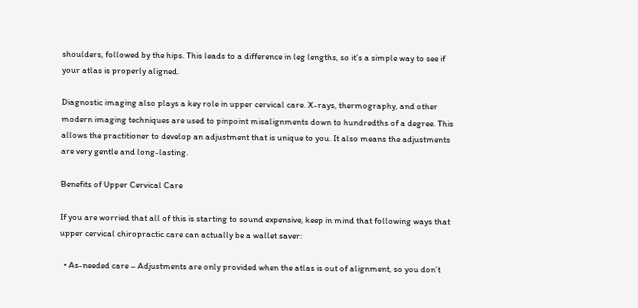shoulders, followed by the hips. This leads to a difference in leg lengths, so it’s a simple way to see if your atlas is properly aligned.

Diagnostic imaging also plays a key role in upper cervical care. X-rays, thermography, and other modern imaging techniques are used to pinpoint misalignments down to hundredths of a degree. This allows the practitioner to develop an adjustment that is unique to you. It also means the adjustments are very gentle and long-lasting.

Benefits of Upper Cervical Care

If you are worried that all of this is starting to sound expensive, keep in mind that following ways that upper cervical chiropractic care can actually be a wallet saver:

  • As-needed care – Adjustments are only provided when the atlas is out of alignment, so you don’t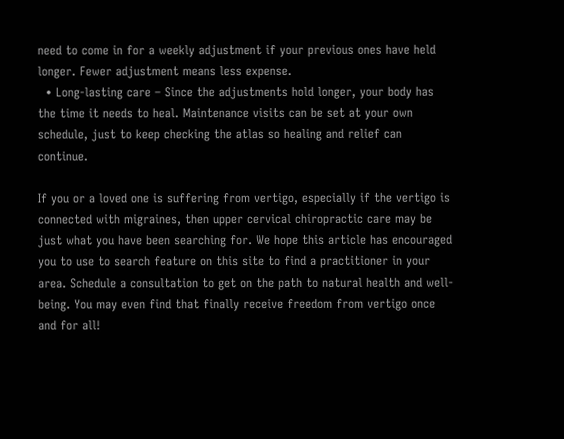need to come in for a weekly adjustment if your previous ones have held longer. Fewer adjustment means less expense.
  • Long-lasting care – Since the adjustments hold longer, your body has the time it needs to heal. Maintenance visits can be set at your own schedule, just to keep checking the atlas so healing and relief can continue.

If you or a loved one is suffering from vertigo, especially if the vertigo is connected with migraines, then upper cervical chiropractic care may be just what you have been searching for. We hope this article has encouraged you to use to search feature on this site to find a practitioner in your area. Schedule a consultation to get on the path to natural health and well-being. You may even find that finally receive freedom from vertigo once and for all!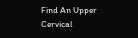Find An Upper Cervical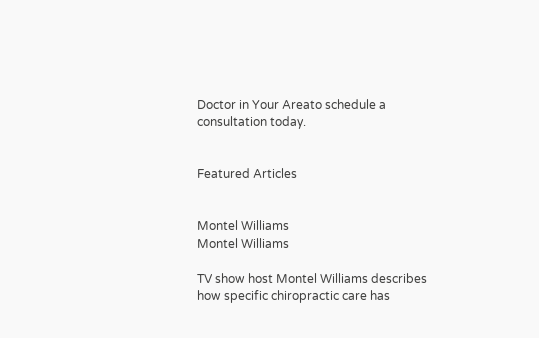Doctor in Your Areato schedule a consultation today.


Featured Articles


Montel Williams
Montel Williams

TV show host Montel Williams describes how specific chiropractic care has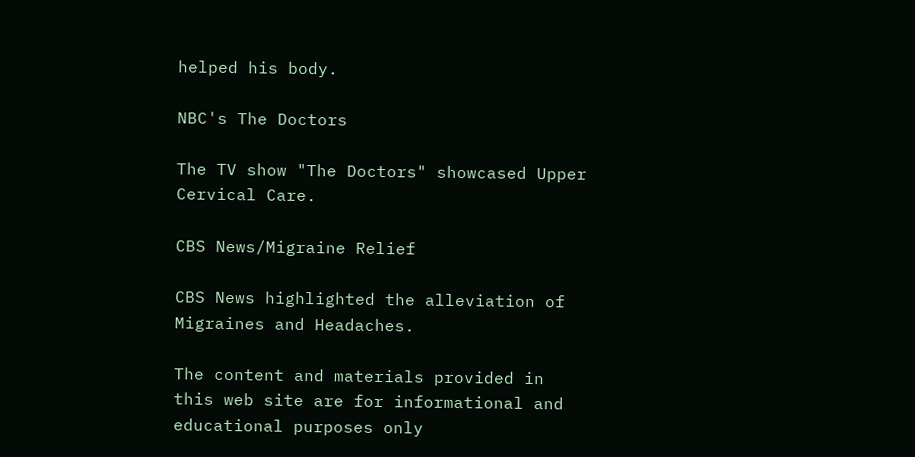helped his body.

NBC's The Doctors

The TV show "The Doctors" showcased Upper Cervical Care.

CBS News/Migraine Relief

CBS News highlighted the alleviation of Migraines and Headaches.

The content and materials provided in this web site are for informational and educational purposes only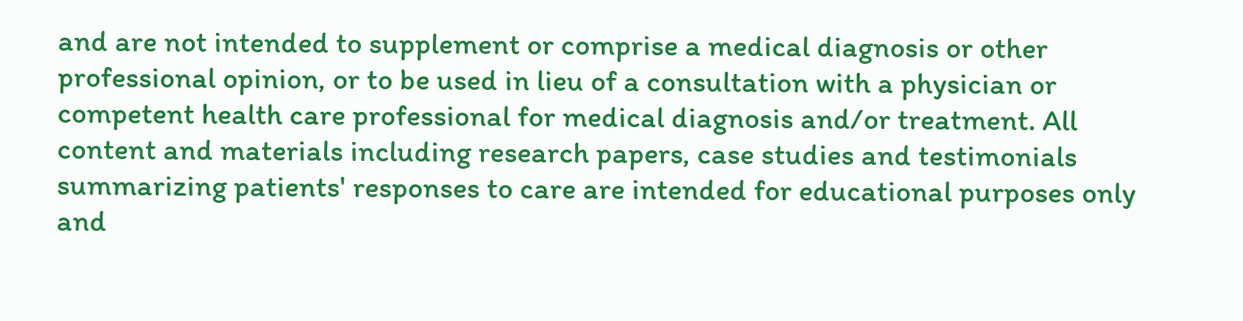and are not intended to supplement or comprise a medical diagnosis or other professional opinion, or to be used in lieu of a consultation with a physician or competent health care professional for medical diagnosis and/or treatment. All content and materials including research papers, case studies and testimonials summarizing patients' responses to care are intended for educational purposes only and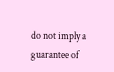do not imply a guarantee of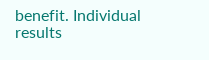benefit. Individual results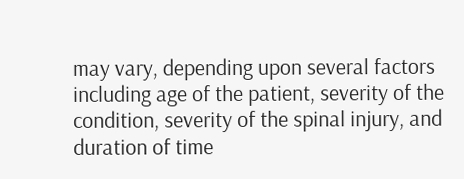may vary, depending upon several factors including age of the patient, severity of the condition, severity of the spinal injury, and duration of time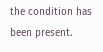the condition has been present.